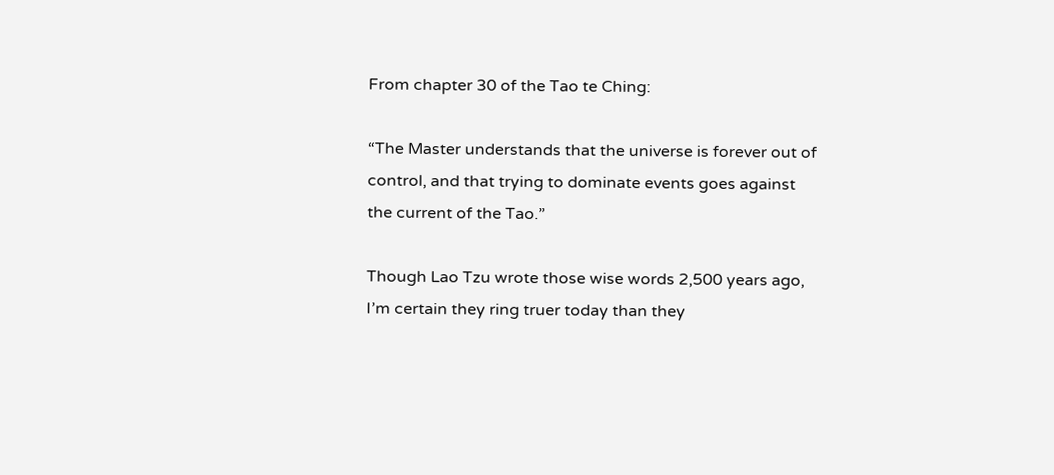From chapter 30 of the Tao te Ching:

“The Master understands that the universe is forever out of control, and that trying to dominate events goes against the current of the Tao.”

Though Lao Tzu wrote those wise words 2,500 years ago, I’m certain they ring truer today than they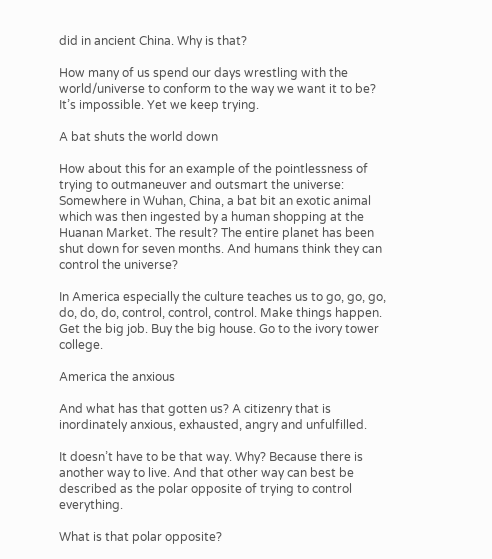did in ancient China. Why is that?

How many of us spend our days wrestling with the world/universe to conform to the way we want it to be? It’s impossible. Yet we keep trying.

A bat shuts the world down

How about this for an example of the pointlessness of trying to outmaneuver and outsmart the universe: Somewhere in Wuhan, China, a bat bit an exotic animal which was then ingested by a human shopping at the Huanan Market. The result? The entire planet has been shut down for seven months. And humans think they can control the universe?

In America especially the culture teaches us to go, go, go, do, do, do, control, control, control. Make things happen. Get the big job. Buy the big house. Go to the ivory tower college.

America the anxious

And what has that gotten us? A citizenry that is inordinately anxious, exhausted, angry and unfulfilled.

It doesn’t have to be that way. Why? Because there is another way to live. And that other way can best be described as the polar opposite of trying to control everything.

What is that polar opposite?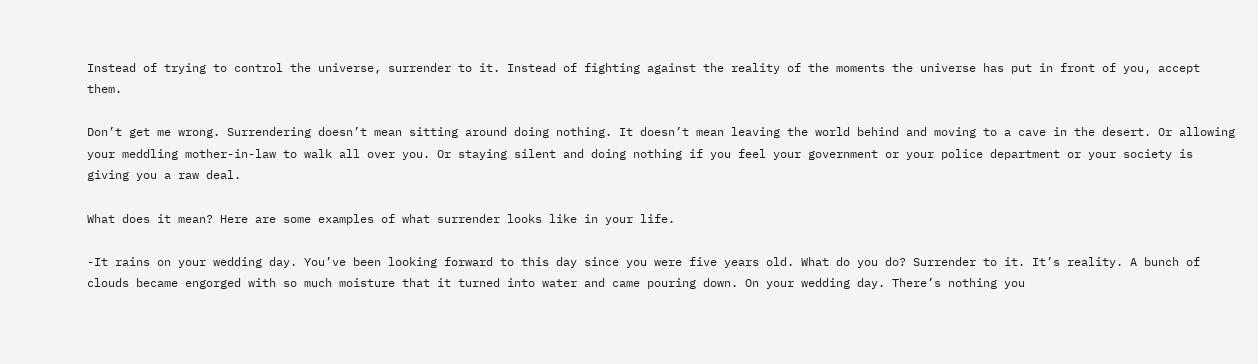Instead of trying to control the universe, surrender to it. Instead of fighting against the reality of the moments the universe has put in front of you, accept them.

Don’t get me wrong. Surrendering doesn’t mean sitting around doing nothing. It doesn’t mean leaving the world behind and moving to a cave in the desert. Or allowing your meddling mother-in-law to walk all over you. Or staying silent and doing nothing if you feel your government or your police department or your society is giving you a raw deal.

What does it mean? Here are some examples of what surrender looks like in your life.

-It rains on your wedding day. You’ve been looking forward to this day since you were five years old. What do you do? Surrender to it. It’s reality. A bunch of clouds became engorged with so much moisture that it turned into water and came pouring down. On your wedding day. There’s nothing you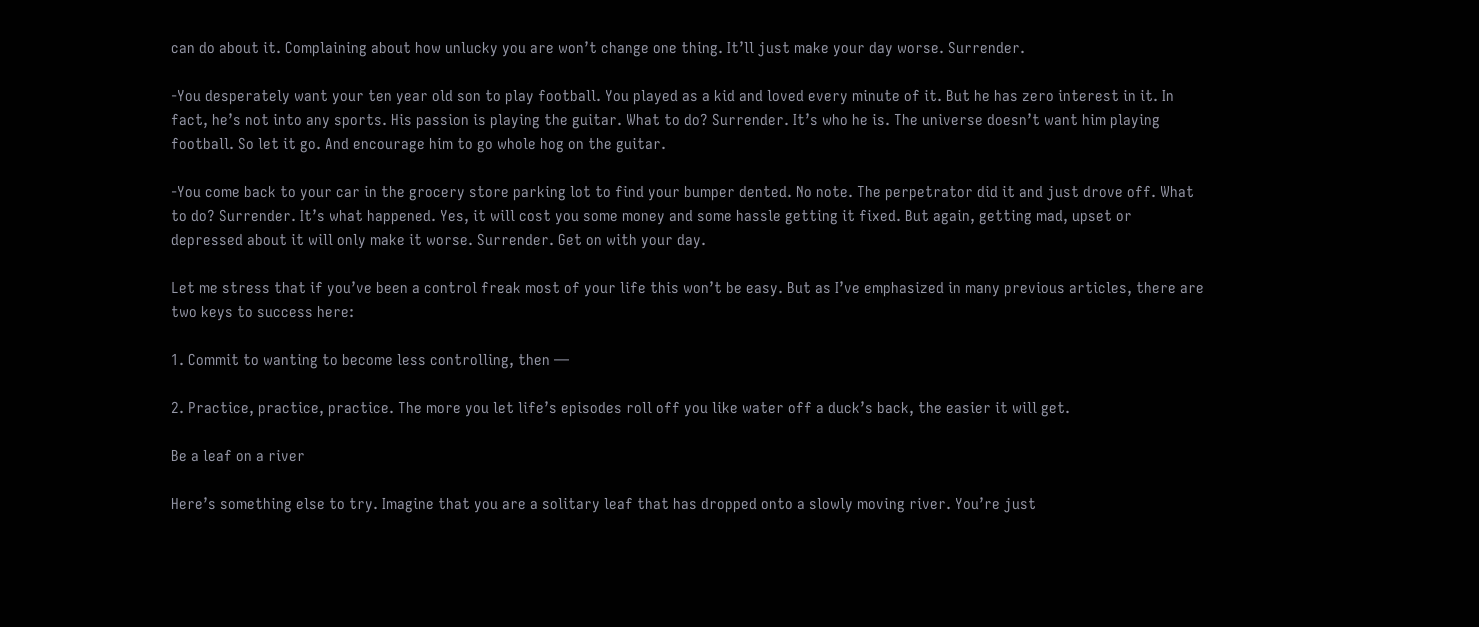can do about it. Complaining about how unlucky you are won’t change one thing. It’ll just make your day worse. Surrender.

-You desperately want your ten year old son to play football. You played as a kid and loved every minute of it. But he has zero interest in it. In fact, he’s not into any sports. His passion is playing the guitar. What to do? Surrender. It’s who he is. The universe doesn’t want him playing football. So let it go. And encourage him to go whole hog on the guitar.

-You come back to your car in the grocery store parking lot to find your bumper dented. No note. The perpetrator did it and just drove off. What to do? Surrender. It’s what happened. Yes, it will cost you some money and some hassle getting it fixed. But again, getting mad, upset or depressed about it will only make it worse. Surrender. Get on with your day.

Let me stress that if you’ve been a control freak most of your life this won’t be easy. But as I’ve emphasized in many previous articles, there are two keys to success here:

1. Commit to wanting to become less controlling, then —

2. Practice, practice, practice. The more you let life’s episodes roll off you like water off a duck’s back, the easier it will get.

Be a leaf on a river

Here’s something else to try. Imagine that you are a solitary leaf that has dropped onto a slowly moving river. You’re just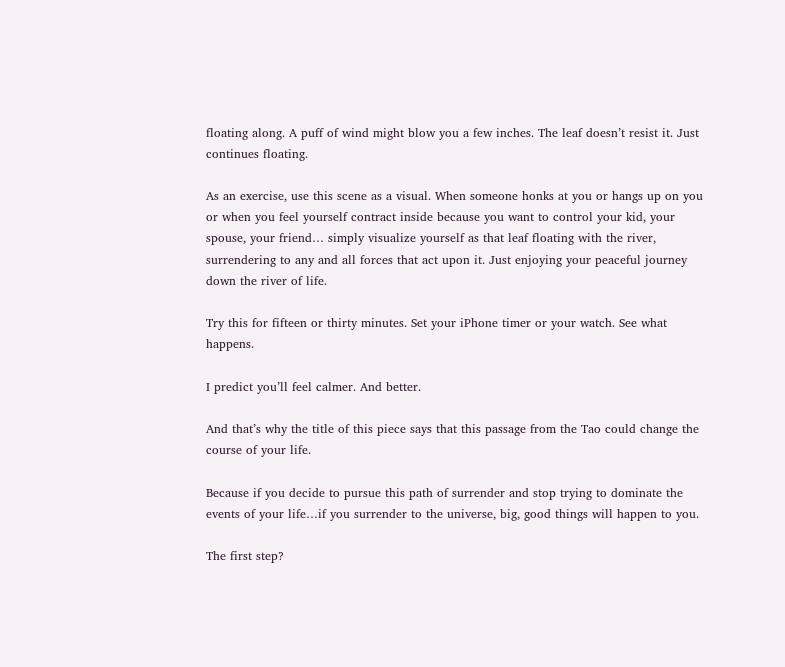floating along. A puff of wind might blow you a few inches. The leaf doesn’t resist it. Just continues floating.

As an exercise, use this scene as a visual. When someone honks at you or hangs up on you or when you feel yourself contract inside because you want to control your kid, your spouse, your friend… simply visualize yourself as that leaf floating with the river, surrendering to any and all forces that act upon it. Just enjoying your peaceful journey down the river of life.

Try this for fifteen or thirty minutes. Set your iPhone timer or your watch. See what happens.

I predict you’ll feel calmer. And better.

And that’s why the title of this piece says that this passage from the Tao could change the course of your life.

Because if you decide to pursue this path of surrender and stop trying to dominate the events of your life…if you surrender to the universe, big, good things will happen to you.

The first step?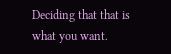Deciding that that is what you want.